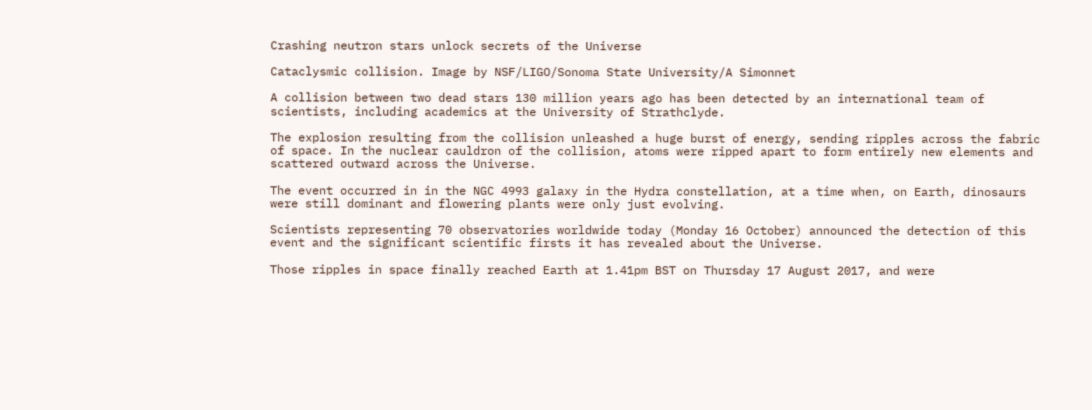Crashing neutron stars unlock secrets of the Universe

Cataclysmic collision. Image by NSF/LIGO/Sonoma State University/A Simonnet

A collision between two dead stars 130 million years ago has been detected by an international team of scientists, including academics at the University of Strathclyde.

The explosion resulting from the collision unleashed a huge burst of energy, sending ripples across the fabric of space. In the nuclear cauldron of the collision, atoms were ripped apart to form entirely new elements and scattered outward across the Universe.

The event occurred in in the NGC 4993 galaxy in the Hydra constellation, at a time when, on Earth, dinosaurs were still dominant and flowering plants were only just evolving.

Scientists representing 70 observatories worldwide today (Monday 16 October) announced the detection of this event and the significant scientific firsts it has revealed about the Universe.

Those ripples in space finally reached Earth at 1.41pm BST on Thursday 17 August 2017, and were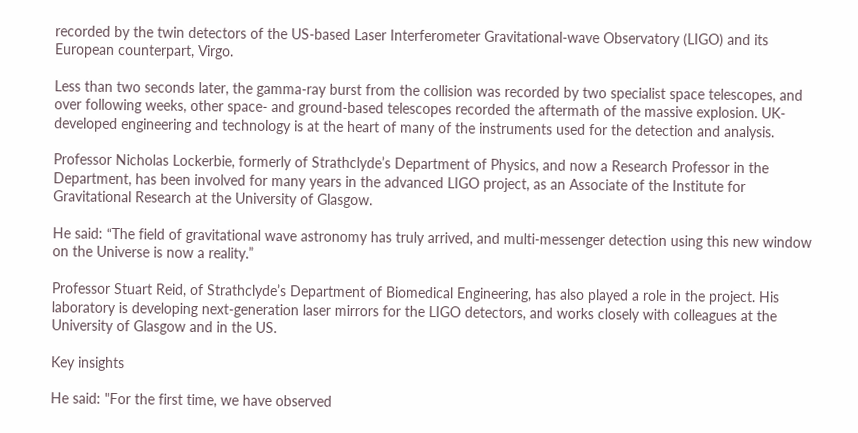recorded by the twin detectors of the US-based Laser Interferometer Gravitational-wave Observatory (LIGO) and its European counterpart, Virgo.

Less than two seconds later, the gamma-ray burst from the collision was recorded by two specialist space telescopes, and over following weeks, other space- and ground-based telescopes recorded the aftermath of the massive explosion. UK-developed engineering and technology is at the heart of many of the instruments used for the detection and analysis.

Professor Nicholas Lockerbie, formerly of Strathclyde’s Department of Physics, and now a Research Professor in the Department, has been involved for many years in the advanced LIGO project, as an Associate of the Institute for Gravitational Research at the University of Glasgow.

He said: “The field of gravitational wave astronomy has truly arrived, and multi-messenger detection using this new window on the Universe is now a reality.”

Professor Stuart Reid, of Strathclyde’s Department of Biomedical Engineering, has also played a role in the project. His laboratory is developing next-generation laser mirrors for the LIGO detectors, and works closely with colleagues at the University of Glasgow and in the US.

Key insights

He said: "For the first time, we have observed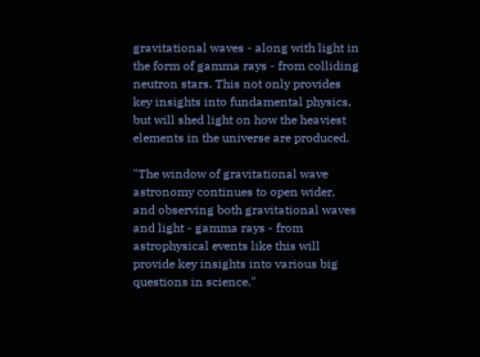gravitational waves - along with light in the form of gamma rays - from colliding neutron stars. This not only provides key insights into fundamental physics, but will shed light on how the heaviest elements in the universe are produced.

"The window of gravitational wave astronomy continues to open wider, and observing both gravitational waves and light - gamma rays - from astrophysical events like this will provide key insights into various big questions in science."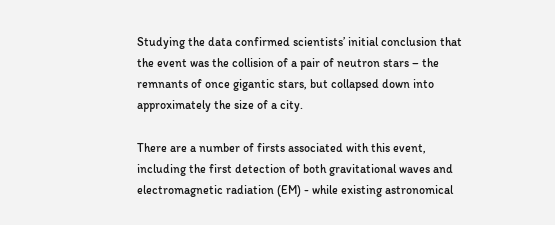Studying the data confirmed scientists’ initial conclusion that the event was the collision of a pair of neutron stars – the remnants of once gigantic stars, but collapsed down into approximately the size of a city.

There are a number of firsts associated with this event, including the first detection of both gravitational waves and electromagnetic radiation (EM) - while existing astronomical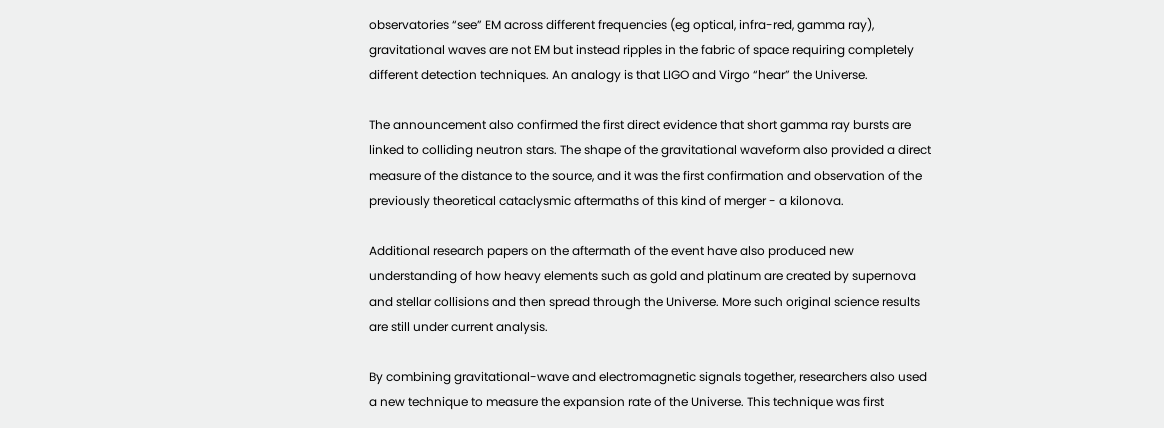observatories “see” EM across different frequencies (eg optical, infra-red, gamma ray), gravitational waves are not EM but instead ripples in the fabric of space requiring completely different detection techniques. An analogy is that LIGO and Virgo “hear” the Universe.

The announcement also confirmed the first direct evidence that short gamma ray bursts are linked to colliding neutron stars. The shape of the gravitational waveform also provided a direct measure of the distance to the source, and it was the first confirmation and observation of the previously theoretical cataclysmic aftermaths of this kind of merger - a kilonova.

Additional research papers on the aftermath of the event have also produced new understanding of how heavy elements such as gold and platinum are created by supernova and stellar collisions and then spread through the Universe. More such original science results are still under current analysis.

By combining gravitational-wave and electromagnetic signals together, researchers also used a new technique to measure the expansion rate of the Universe. This technique was first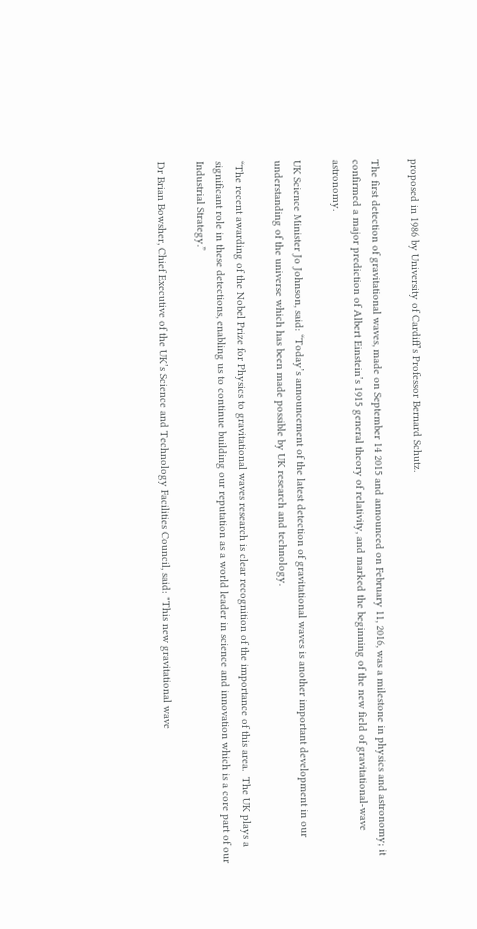proposed in 1986 by University of Cardiff’s Professor Bernard Schutz.

The first detection of gravitational waves, made on September 14 2015 and announced on February 11, 2016, was a milestone in physics and astronomy; it confirmed a major prediction of Albert Einstein’s 1915 general theory of relativity, and marked the beginning of the new field of gravitational-wave astronomy.

UK Science Minister Jo Johnson, said: “Today’s announcement of the latest detection of gravitational waves is another important development in our understanding of the universe which has been made possible by UK research and technology.

“The recent awarding of the Nobel Prize for Physics to gravitational waves research is clear recognition of the importance of this area.  The UK plays a significant role in these detections, enabling us to continue building our reputation as a world leader in science and innovation which is a core part of our Industrial Strategy.”

Dr Brian Bowsher, Chief Executive of the UK’s Science and Technology Facilities Council, said: "This new gravitational wave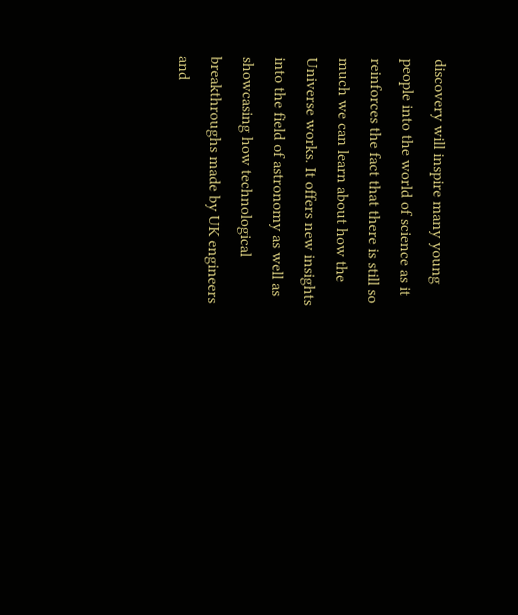discovery will inspire many young people into the world of science as it reinforces the fact that there is still so much we can learn about how the Universe works. It offers new insights into the field of astronomy as well as showcasing how technological breakthroughs made by UK engineers and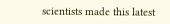scientists made this latest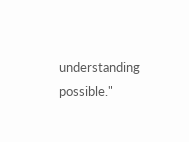understanding possible."